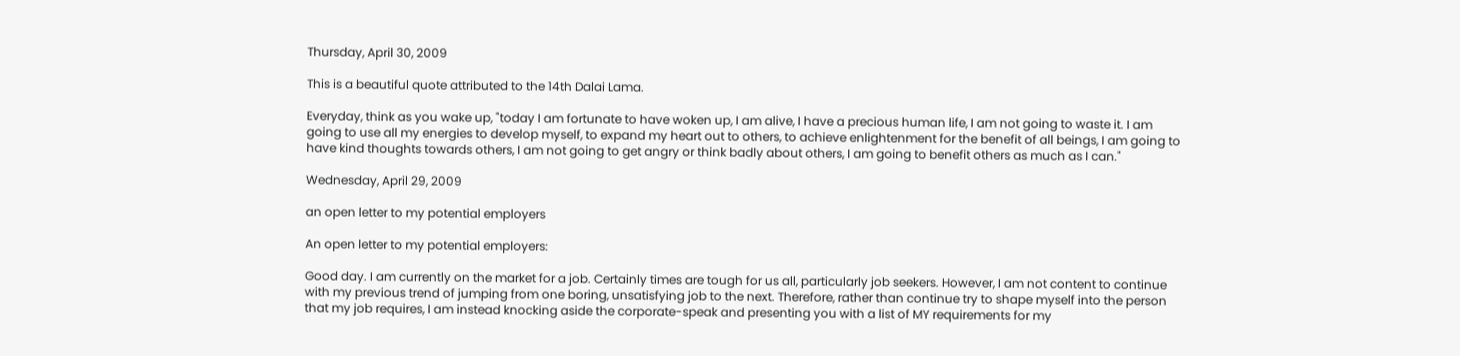Thursday, April 30, 2009

This is a beautiful quote attributed to the 14th Dalai Lama.

Everyday, think as you wake up, "today I am fortunate to have woken up, I am alive, I have a precious human life, I am not going to waste it. I am going to use all my energies to develop myself, to expand my heart out to others, to achieve enlightenment for the benefit of all beings, I am going to have kind thoughts towards others, I am not going to get angry or think badly about others, I am going to benefit others as much as I can."

Wednesday, April 29, 2009

an open letter to my potential employers

An open letter to my potential employers:

Good day. I am currently on the market for a job. Certainly times are tough for us all, particularly job seekers. However, I am not content to continue with my previous trend of jumping from one boring, unsatisfying job to the next. Therefore, rather than continue try to shape myself into the person that my job requires, I am instead knocking aside the corporate-speak and presenting you with a list of MY requirements for my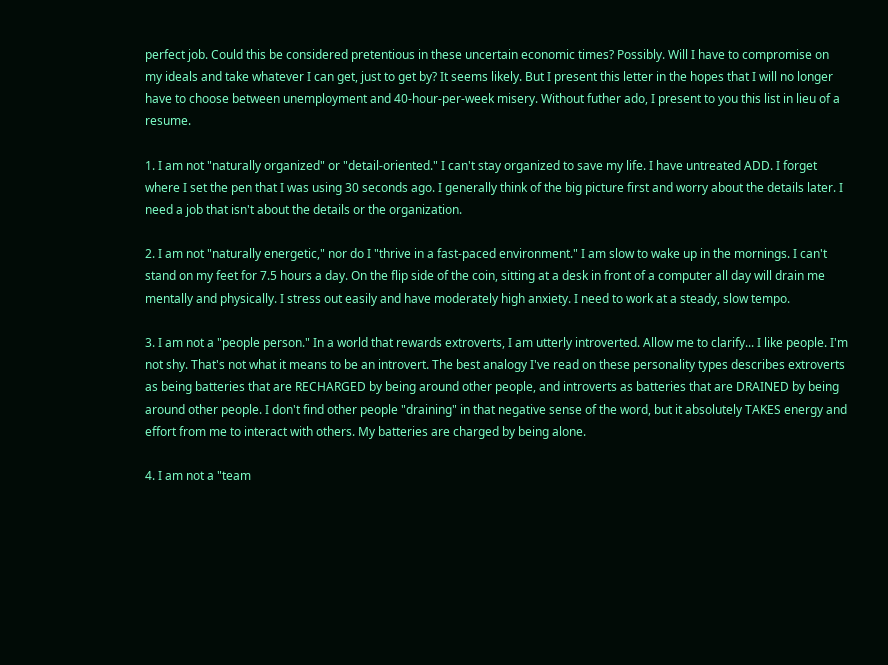perfect job. Could this be considered pretentious in these uncertain economic times? Possibly. Will I have to compromise on my ideals and take whatever I can get, just to get by? It seems likely. But I present this letter in the hopes that I will no longer have to choose between unemployment and 40-hour-per-week misery. Without futher ado, I present to you this list in lieu of a resume.

1. I am not "naturally organized" or "detail-oriented." I can't stay organized to save my life. I have untreated ADD. I forget where I set the pen that I was using 30 seconds ago. I generally think of the big picture first and worry about the details later. I need a job that isn't about the details or the organization.

2. I am not "naturally energetic," nor do I "thrive in a fast-paced environment." I am slow to wake up in the mornings. I can't stand on my feet for 7.5 hours a day. On the flip side of the coin, sitting at a desk in front of a computer all day will drain me mentally and physically. I stress out easily and have moderately high anxiety. I need to work at a steady, slow tempo.

3. I am not a "people person." In a world that rewards extroverts, I am utterly introverted. Allow me to clarify... I like people. I'm not shy. That's not what it means to be an introvert. The best analogy I've read on these personality types describes extroverts as being batteries that are RECHARGED by being around other people, and introverts as batteries that are DRAINED by being around other people. I don't find other people "draining" in that negative sense of the word, but it absolutely TAKES energy and effort from me to interact with others. My batteries are charged by being alone.

4. I am not a "team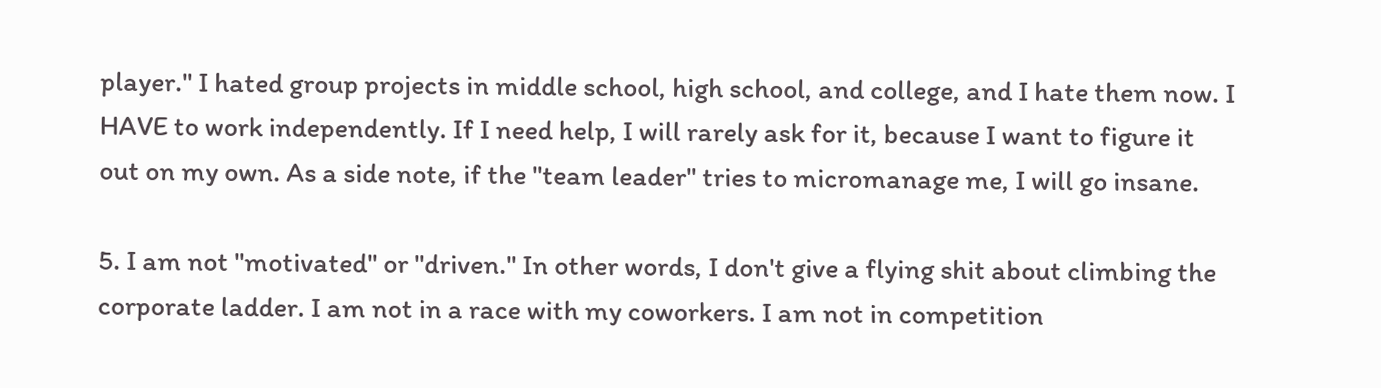player." I hated group projects in middle school, high school, and college, and I hate them now. I HAVE to work independently. If I need help, I will rarely ask for it, because I want to figure it out on my own. As a side note, if the "team leader" tries to micromanage me, I will go insane.

5. I am not "motivated" or "driven." In other words, I don't give a flying shit about climbing the corporate ladder. I am not in a race with my coworkers. I am not in competition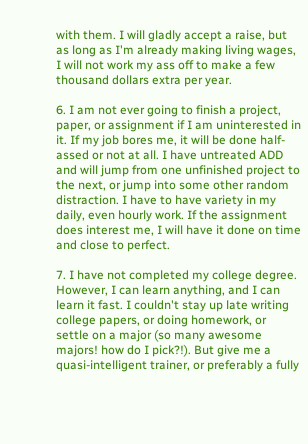with them. I will gladly accept a raise, but as long as I'm already making living wages, I will not work my ass off to make a few thousand dollars extra per year.

6. I am not ever going to finish a project, paper, or assignment if I am uninterested in it. If my job bores me, it will be done half-assed or not at all. I have untreated ADD and will jump from one unfinished project to the next, or jump into some other random distraction. I have to have variety in my daily, even hourly work. If the assignment does interest me, I will have it done on time and close to perfect.

7. I have not completed my college degree. However, I can learn anything, and I can learn it fast. I couldn't stay up late writing college papers, or doing homework, or settle on a major (so many awesome majors! how do I pick?!). But give me a quasi-intelligent trainer, or preferably a fully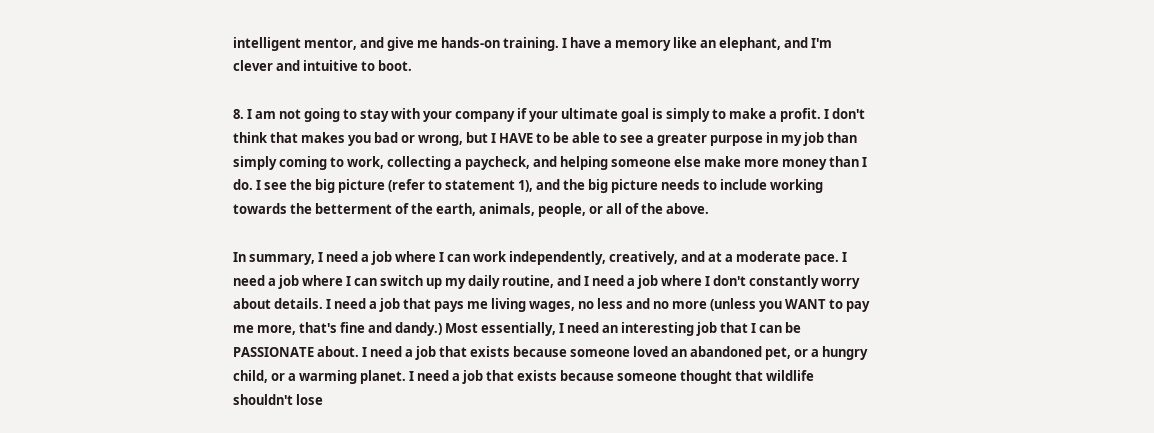intelligent mentor, and give me hands-on training. I have a memory like an elephant, and I'm clever and intuitive to boot.

8. I am not going to stay with your company if your ultimate goal is simply to make a profit. I don't think that makes you bad or wrong, but I HAVE to be able to see a greater purpose in my job than simply coming to work, collecting a paycheck, and helping someone else make more money than I do. I see the big picture (refer to statement 1), and the big picture needs to include working towards the betterment of the earth, animals, people, or all of the above.

In summary, I need a job where I can work independently, creatively, and at a moderate pace. I need a job where I can switch up my daily routine, and I need a job where I don't constantly worry about details. I need a job that pays me living wages, no less and no more (unless you WANT to pay me more, that's fine and dandy.) Most essentially, I need an interesting job that I can be PASSIONATE about. I need a job that exists because someone loved an abandoned pet, or a hungry child, or a warming planet. I need a job that exists because someone thought that wildlife shouldn't lose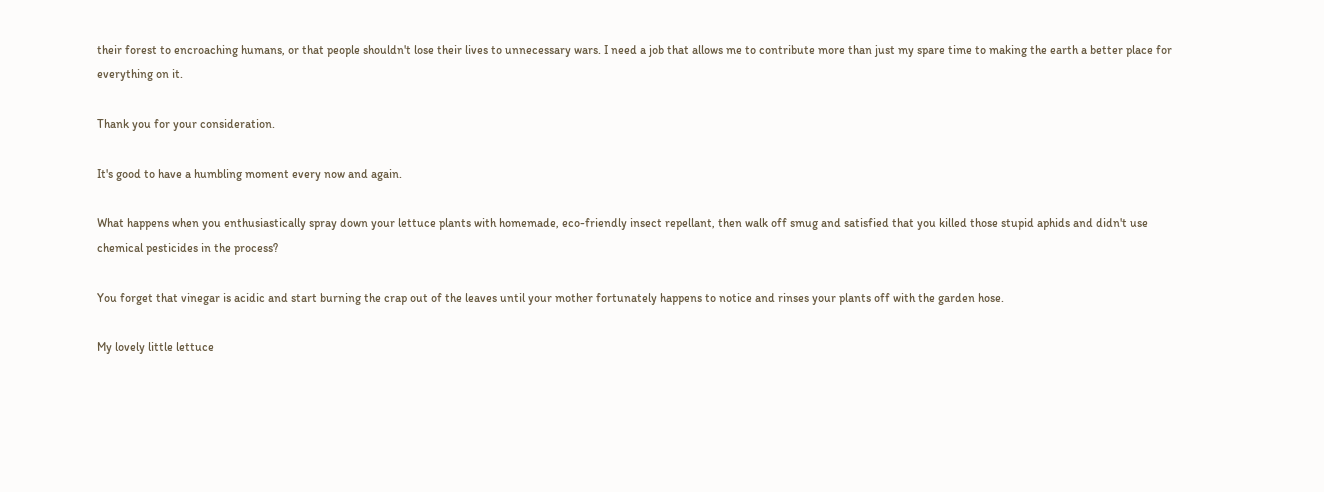their forest to encroaching humans, or that people shouldn't lose their lives to unnecessary wars. I need a job that allows me to contribute more than just my spare time to making the earth a better place for everything on it.

Thank you for your consideration.

It's good to have a humbling moment every now and again.

What happens when you enthusiastically spray down your lettuce plants with homemade, eco-friendly insect repellant, then walk off smug and satisfied that you killed those stupid aphids and didn't use chemical pesticides in the process?

You forget that vinegar is acidic and start burning the crap out of the leaves until your mother fortunately happens to notice and rinses your plants off with the garden hose.

My lovely little lettuce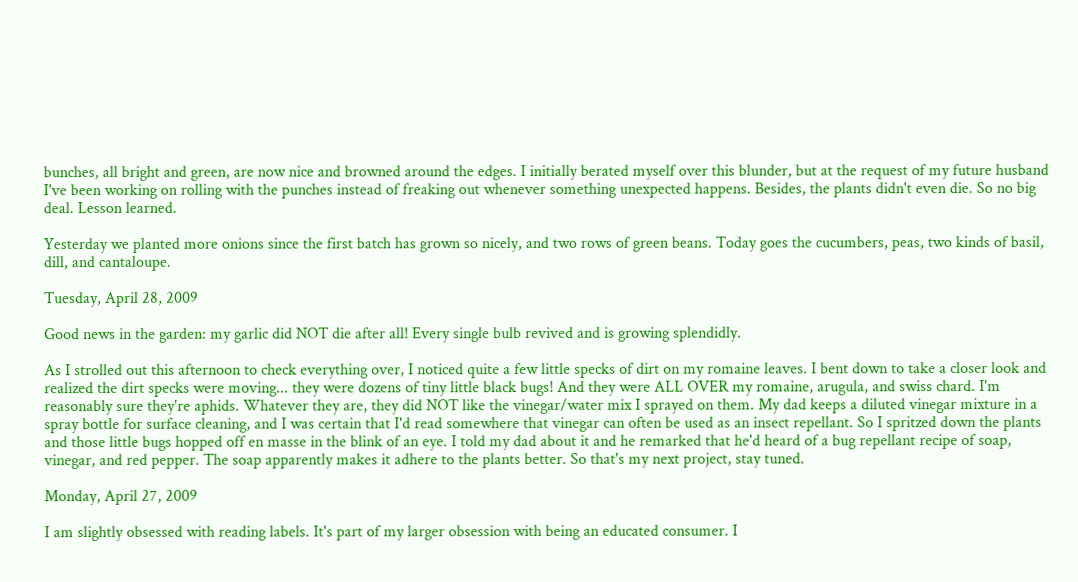bunches, all bright and green, are now nice and browned around the edges. I initially berated myself over this blunder, but at the request of my future husband I've been working on rolling with the punches instead of freaking out whenever something unexpected happens. Besides, the plants didn't even die. So no big deal. Lesson learned.

Yesterday we planted more onions since the first batch has grown so nicely, and two rows of green beans. Today goes the cucumbers, peas, two kinds of basil, dill, and cantaloupe.

Tuesday, April 28, 2009

Good news in the garden: my garlic did NOT die after all! Every single bulb revived and is growing splendidly.

As I strolled out this afternoon to check everything over, I noticed quite a few little specks of dirt on my romaine leaves. I bent down to take a closer look and realized the dirt specks were moving... they were dozens of tiny little black bugs! And they were ALL OVER my romaine, arugula, and swiss chard. I'm reasonably sure they're aphids. Whatever they are, they did NOT like the vinegar/water mix I sprayed on them. My dad keeps a diluted vinegar mixture in a spray bottle for surface cleaning, and I was certain that I'd read somewhere that vinegar can often be used as an insect repellant. So I spritzed down the plants and those little bugs hopped off en masse in the blink of an eye. I told my dad about it and he remarked that he'd heard of a bug repellant recipe of soap, vinegar, and red pepper. The soap apparently makes it adhere to the plants better. So that's my next project, stay tuned.

Monday, April 27, 2009

I am slightly obsessed with reading labels. It's part of my larger obsession with being an educated consumer. I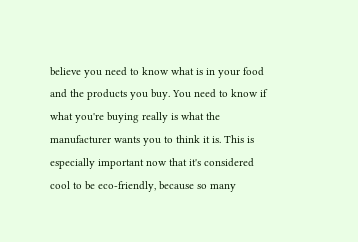believe you need to know what is in your food and the products you buy. You need to know if what you're buying really is what the manufacturer wants you to think it is. This is especially important now that it's considered cool to be eco-friendly, because so many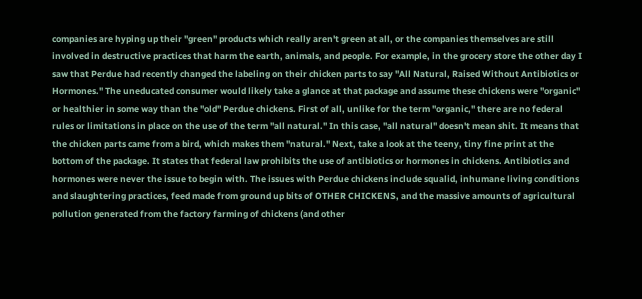companies are hyping up their "green" products which really aren't green at all, or the companies themselves are still involved in destructive practices that harm the earth, animals, and people. For example, in the grocery store the other day I saw that Perdue had recently changed the labeling on their chicken parts to say "All Natural, Raised Without Antibiotics or Hormones." The uneducated consumer would likely take a glance at that package and assume these chickens were "organic" or healthier in some way than the "old" Perdue chickens. First of all, unlike for the term "organic," there are no federal rules or limitations in place on the use of the term "all natural." In this case, "all natural" doesn't mean shit. It means that the chicken parts came from a bird, which makes them "natural." Next, take a look at the teeny, tiny fine print at the bottom of the package. It states that federal law prohibits the use of antibiotics or hormones in chickens. Antibiotics and hormones were never the issue to begin with. The issues with Perdue chickens include squalid, inhumane living conditions and slaughtering practices, feed made from ground up bits of OTHER CHICKENS, and the massive amounts of agricultural pollution generated from the factory farming of chickens (and other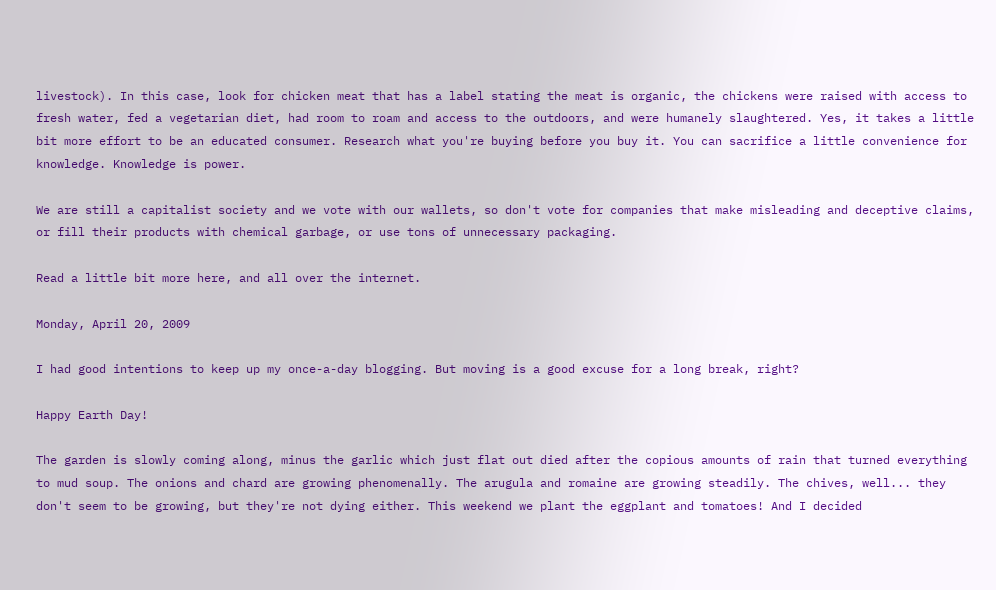livestock). In this case, look for chicken meat that has a label stating the meat is organic, the chickens were raised with access to fresh water, fed a vegetarian diet, had room to roam and access to the outdoors, and were humanely slaughtered. Yes, it takes a little bit more effort to be an educated consumer. Research what you're buying before you buy it. You can sacrifice a little convenience for knowledge. Knowledge is power.

We are still a capitalist society and we vote with our wallets, so don't vote for companies that make misleading and deceptive claims, or fill their products with chemical garbage, or use tons of unnecessary packaging.

Read a little bit more here, and all over the internet.

Monday, April 20, 2009

I had good intentions to keep up my once-a-day blogging. But moving is a good excuse for a long break, right?

Happy Earth Day!

The garden is slowly coming along, minus the garlic which just flat out died after the copious amounts of rain that turned everything to mud soup. The onions and chard are growing phenomenally. The arugula and romaine are growing steadily. The chives, well... they don't seem to be growing, but they're not dying either. This weekend we plant the eggplant and tomatoes! And I decided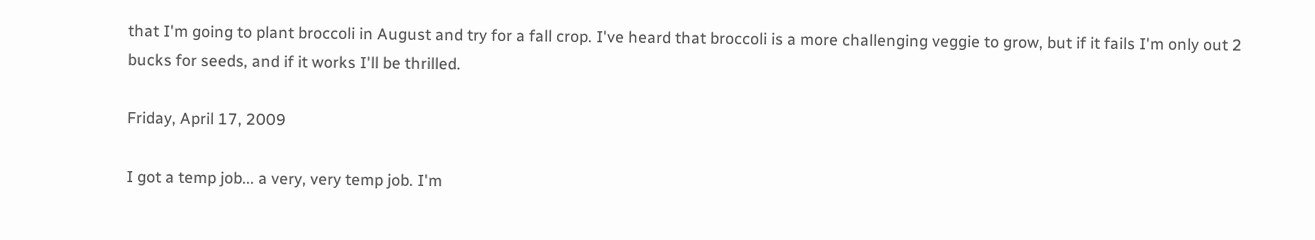that I'm going to plant broccoli in August and try for a fall crop. I've heard that broccoli is a more challenging veggie to grow, but if it fails I'm only out 2 bucks for seeds, and if it works I'll be thrilled.

Friday, April 17, 2009

I got a temp job... a very, very temp job. I'm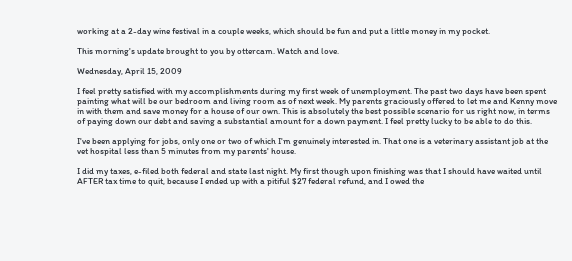working at a 2-day wine festival in a couple weeks, which should be fun and put a little money in my pocket.

This morning's update brought to you by ottercam. Watch and love.

Wednesday, April 15, 2009

I feel pretty satisfied with my accomplishments during my first week of unemployment. The past two days have been spent painting what will be our bedroom and living room as of next week. My parents graciously offered to let me and Kenny move in with them and save money for a house of our own. This is absolutely the best possible scenario for us right now, in terms of paying down our debt and saving a substantial amount for a down payment. I feel pretty lucky to be able to do this.

I've been applying for jobs, only one or two of which I'm genuinely interested in. That one is a veterinary assistant job at the vet hospital less than 5 minutes from my parents' house.

I did my taxes, e-filed both federal and state last night. My first though upon finishing was that I should have waited until AFTER tax time to quit, because I ended up with a pitiful $27 federal refund, and I owed the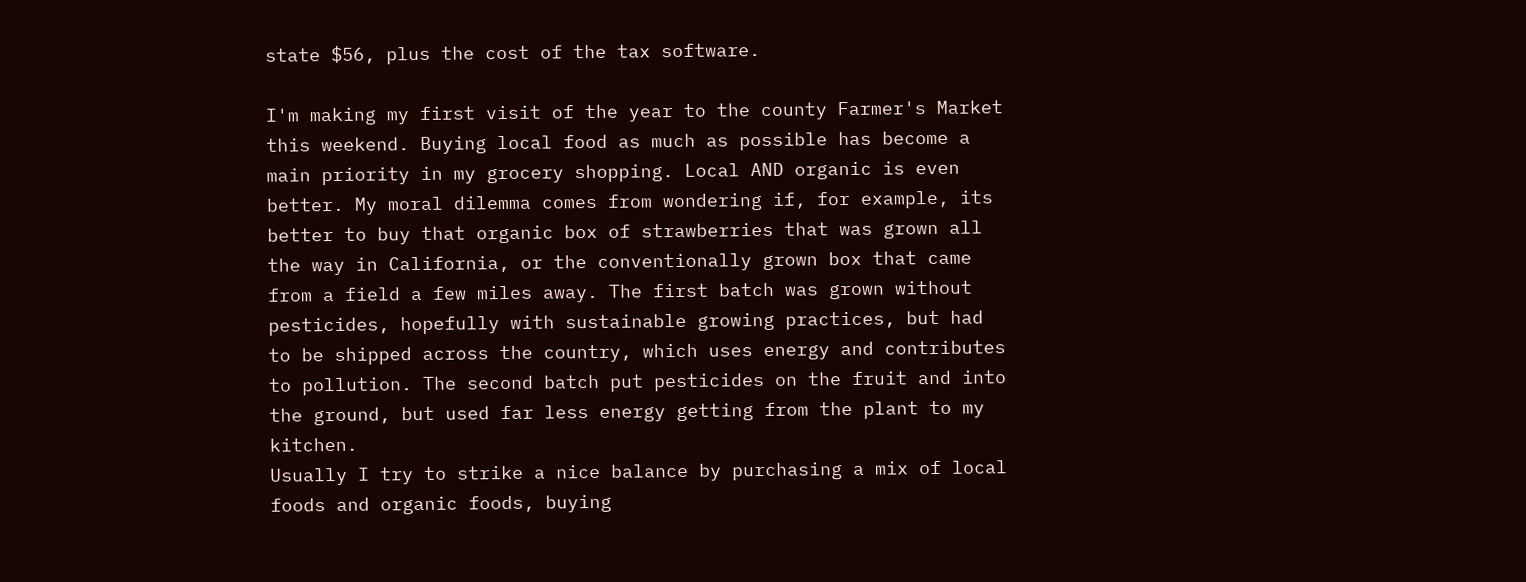state $56, plus the cost of the tax software.

I'm making my first visit of the year to the county Farmer's Market this weekend. Buying local food as much as possible has become a main priority in my grocery shopping. Local AND organic is even better. My moral dilemma comes from wondering if, for example, its better to buy that organic box of strawberries that was grown all the way in California, or the conventionally grown box that came from a field a few miles away. The first batch was grown without pesticides, hopefully with sustainable growing practices, but had to be shipped across the country, which uses energy and contributes to pollution. The second batch put pesticides on the fruit and into the ground, but used far less energy getting from the plant to my kitchen.
Usually I try to strike a nice balance by purchasing a mix of local foods and organic foods, buying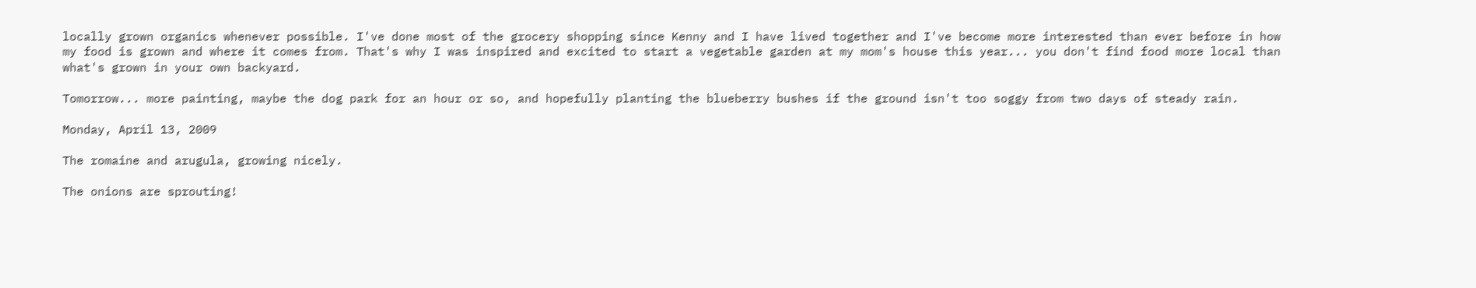locally grown organics whenever possible. I've done most of the grocery shopping since Kenny and I have lived together and I've become more interested than ever before in how my food is grown and where it comes from. That's why I was inspired and excited to start a vegetable garden at my mom's house this year... you don't find food more local than what's grown in your own backyard.

Tomorrow... more painting, maybe the dog park for an hour or so, and hopefully planting the blueberry bushes if the ground isn't too soggy from two days of steady rain.

Monday, April 13, 2009

The romaine and arugula, growing nicely.

The onions are sprouting!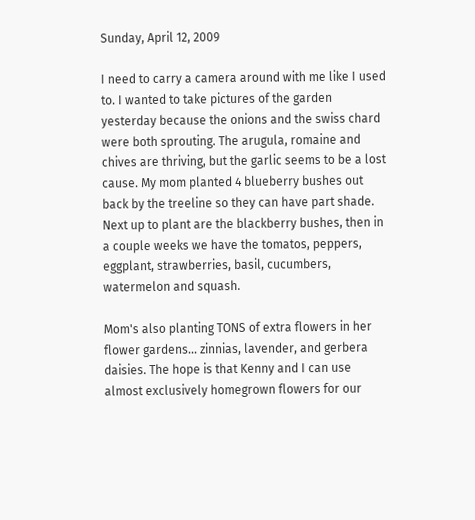Sunday, April 12, 2009

I need to carry a camera around with me like I used to. I wanted to take pictures of the garden yesterday because the onions and the swiss chard were both sprouting. The arugula, romaine and chives are thriving, but the garlic seems to be a lost cause. My mom planted 4 blueberry bushes out back by the treeline so they can have part shade. Next up to plant are the blackberry bushes, then in a couple weeks we have the tomatos, peppers, eggplant, strawberries, basil, cucumbers, watermelon and squash.

Mom's also planting TONS of extra flowers in her flower gardens... zinnias, lavender, and gerbera daisies. The hope is that Kenny and I can use almost exclusively homegrown flowers for our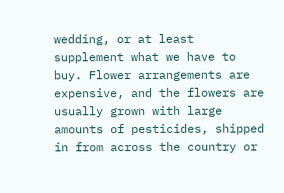wedding, or at least supplement what we have to buy. Flower arrangements are expensive, and the flowers are usually grown with large amounts of pesticides, shipped in from across the country or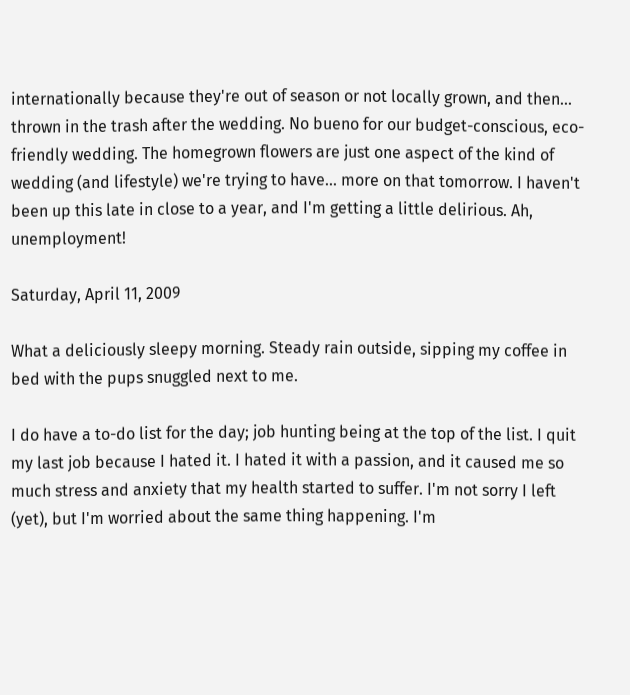internationally because they're out of season or not locally grown, and then... thrown in the trash after the wedding. No bueno for our budget-conscious, eco-friendly wedding. The homegrown flowers are just one aspect of the kind of wedding (and lifestyle) we're trying to have... more on that tomorrow. I haven't been up this late in close to a year, and I'm getting a little delirious. Ah, unemployment!

Saturday, April 11, 2009

What a deliciously sleepy morning. Steady rain outside, sipping my coffee in bed with the pups snuggled next to me.

I do have a to-do list for the day; job hunting being at the top of the list. I quit my last job because I hated it. I hated it with a passion, and it caused me so much stress and anxiety that my health started to suffer. I'm not sorry I left (yet), but I'm worried about the same thing happening. I'm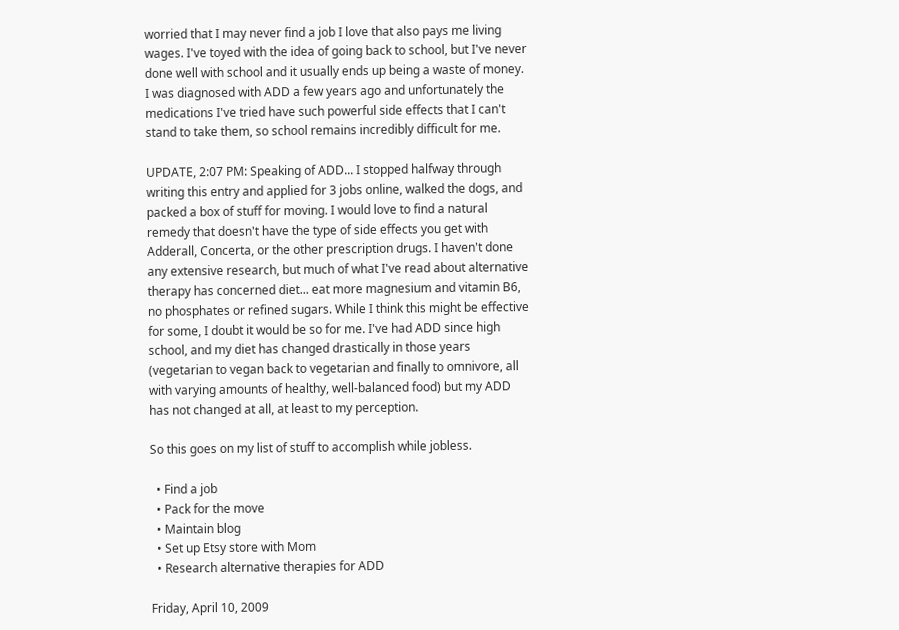worried that I may never find a job I love that also pays me living wages. I've toyed with the idea of going back to school, but I've never done well with school and it usually ends up being a waste of money. I was diagnosed with ADD a few years ago and unfortunately the medications I've tried have such powerful side effects that I can't stand to take them, so school remains incredibly difficult for me.

UPDATE, 2:07 PM: Speaking of ADD... I stopped halfway through writing this entry and applied for 3 jobs online, walked the dogs, and packed a box of stuff for moving. I would love to find a natural remedy that doesn't have the type of side effects you get with Adderall, Concerta, or the other prescription drugs. I haven't done any extensive research, but much of what I've read about alternative therapy has concerned diet... eat more magnesium and vitamin B6, no phosphates or refined sugars. While I think this might be effective for some, I doubt it would be so for me. I've had ADD since high school, and my diet has changed drastically in those years (vegetarian to vegan back to vegetarian and finally to omnivore, all with varying amounts of healthy, well-balanced food) but my ADD has not changed at all, at least to my perception.

So this goes on my list of stuff to accomplish while jobless.

  • Find a job
  • Pack for the move
  • Maintain blog
  • Set up Etsy store with Mom
  • Research alternative therapies for ADD

Friday, April 10, 2009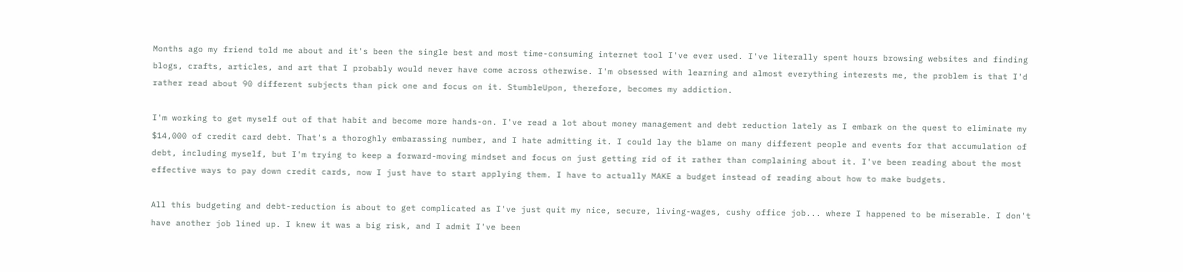Months ago my friend told me about and it's been the single best and most time-consuming internet tool I've ever used. I've literally spent hours browsing websites and finding blogs, crafts, articles, and art that I probably would never have come across otherwise. I'm obsessed with learning and almost everything interests me, the problem is that I'd rather read about 90 different subjects than pick one and focus on it. StumbleUpon, therefore, becomes my addiction.

I'm working to get myself out of that habit and become more hands-on. I've read a lot about money management and debt reduction lately as I embark on the quest to eliminate my $14,000 of credit card debt. That's a thoroghly embarassing number, and I hate admitting it. I could lay the blame on many different people and events for that accumulation of debt, including myself, but I'm trying to keep a forward-moving mindset and focus on just getting rid of it rather than complaining about it. I've been reading about the most effective ways to pay down credit cards, now I just have to start applying them. I have to actually MAKE a budget instead of reading about how to make budgets.

All this budgeting and debt-reduction is about to get complicated as I've just quit my nice, secure, living-wages, cushy office job... where I happened to be miserable. I don't have another job lined up. I knew it was a big risk, and I admit I've been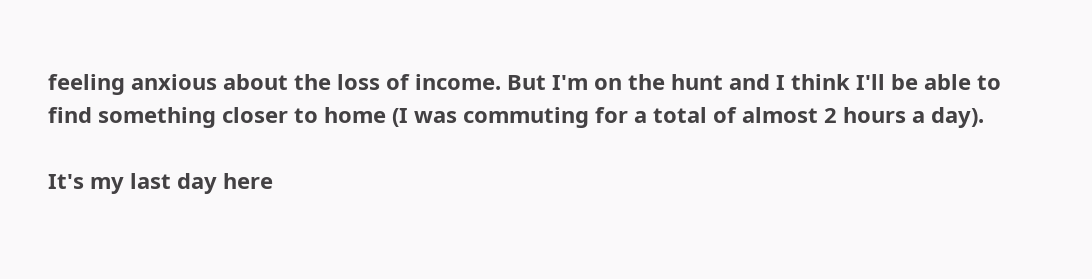feeling anxious about the loss of income. But I'm on the hunt and I think I'll be able to find something closer to home (I was commuting for a total of almost 2 hours a day).

It's my last day here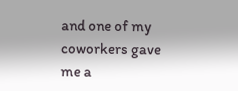and one of my coworkers gave me a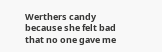Werthers candy because she felt bad that no one gave me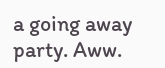a going away party. Aww.